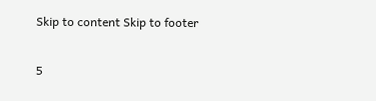Skip to content Skip to footer

5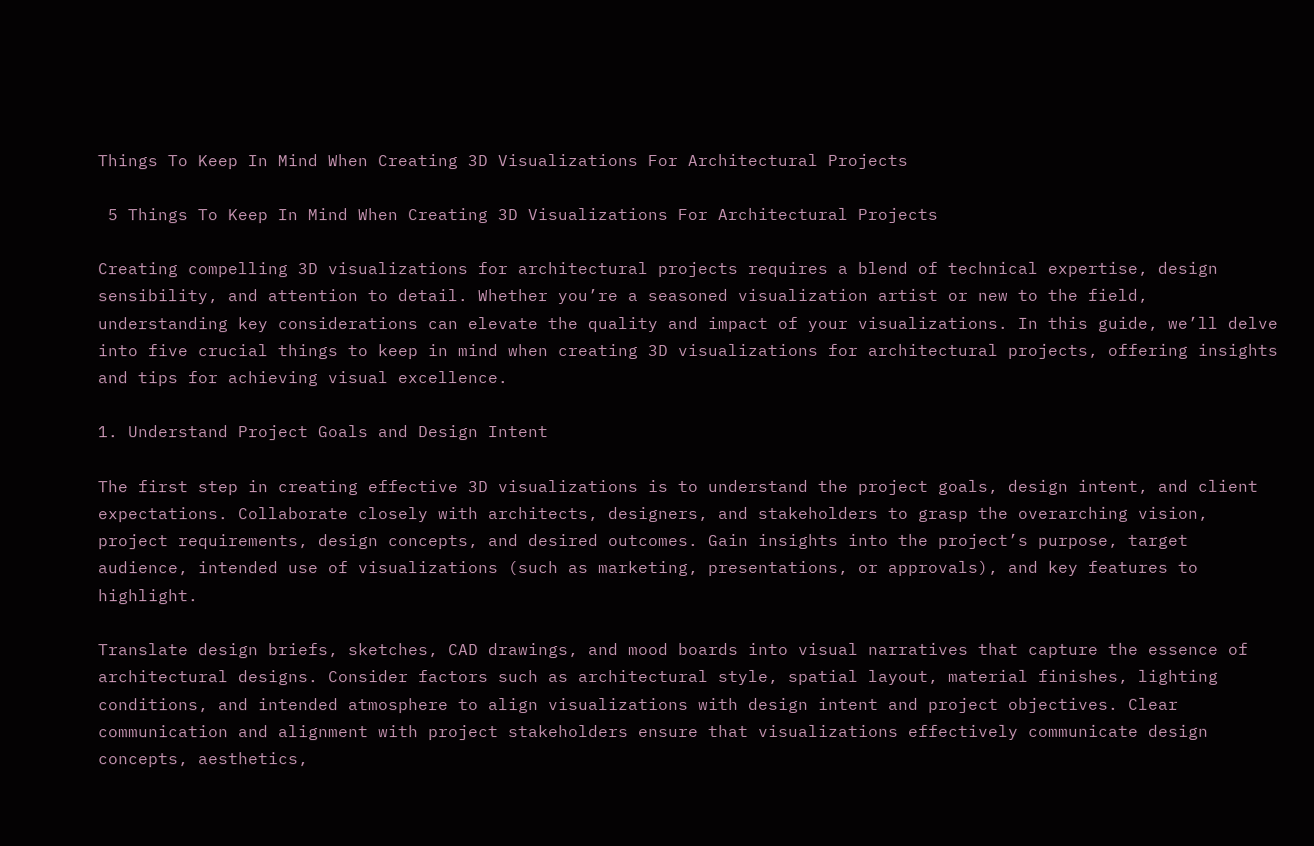Things To Keep In Mind When Creating 3D Visualizations For Architectural Projects

 5 Things To Keep In Mind When Creating 3D Visualizations For Architectural Projects

Creating compelling 3D visualizations for architectural projects requires a blend of technical expertise, design sensibility, and attention to detail. Whether you’re a seasoned visualization artist or new to the field, understanding key considerations can elevate the quality and impact of your visualizations. In this guide, we’ll delve into five crucial things to keep in mind when creating 3D visualizations for architectural projects, offering insights and tips for achieving visual excellence.

1. Understand Project Goals and Design Intent

The first step in creating effective 3D visualizations is to understand the project goals, design intent, and client expectations. Collaborate closely with architects, designers, and stakeholders to grasp the overarching vision, project requirements, design concepts, and desired outcomes. Gain insights into the project’s purpose, target audience, intended use of visualizations (such as marketing, presentations, or approvals), and key features to highlight.

Translate design briefs, sketches, CAD drawings, and mood boards into visual narratives that capture the essence of architectural designs. Consider factors such as architectural style, spatial layout, material finishes, lighting conditions, and intended atmosphere to align visualizations with design intent and project objectives. Clear communication and alignment with project stakeholders ensure that visualizations effectively communicate design concepts, aesthetics,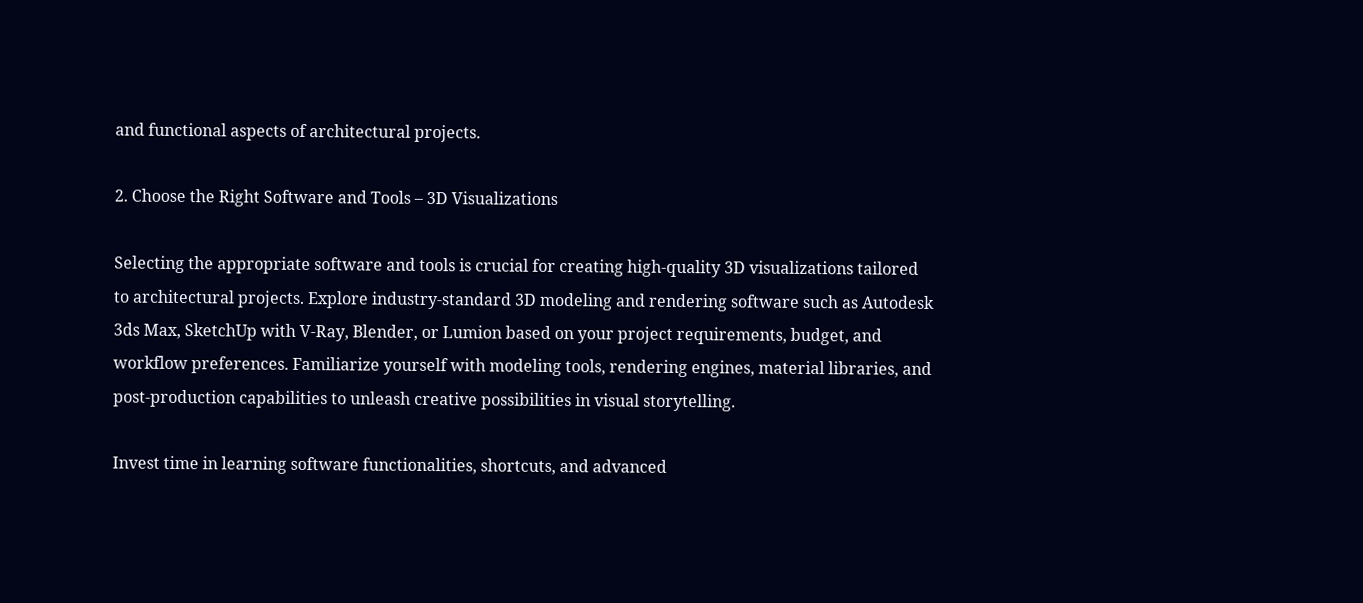and functional aspects of architectural projects.

2. Choose the Right Software and Tools – 3D Visualizations

Selecting the appropriate software and tools is crucial for creating high-quality 3D visualizations tailored to architectural projects. Explore industry-standard 3D modeling and rendering software such as Autodesk 3ds Max, SketchUp with V-Ray, Blender, or Lumion based on your project requirements, budget, and workflow preferences. Familiarize yourself with modeling tools, rendering engines, material libraries, and post-production capabilities to unleash creative possibilities in visual storytelling.

Invest time in learning software functionalities, shortcuts, and advanced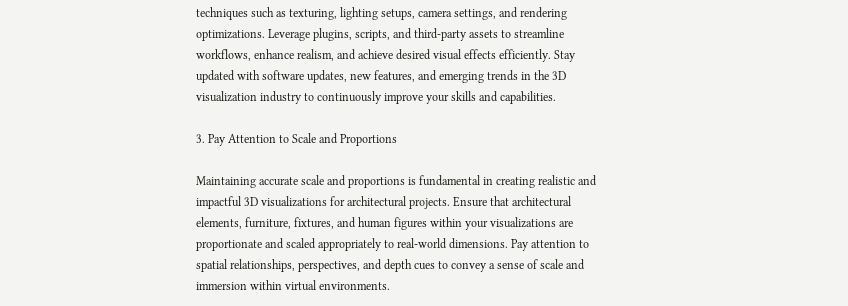techniques such as texturing, lighting setups, camera settings, and rendering optimizations. Leverage plugins, scripts, and third-party assets to streamline workflows, enhance realism, and achieve desired visual effects efficiently. Stay updated with software updates, new features, and emerging trends in the 3D visualization industry to continuously improve your skills and capabilities.

3. Pay Attention to Scale and Proportions

Maintaining accurate scale and proportions is fundamental in creating realistic and impactful 3D visualizations for architectural projects. Ensure that architectural elements, furniture, fixtures, and human figures within your visualizations are proportionate and scaled appropriately to real-world dimensions. Pay attention to spatial relationships, perspectives, and depth cues to convey a sense of scale and immersion within virtual environments.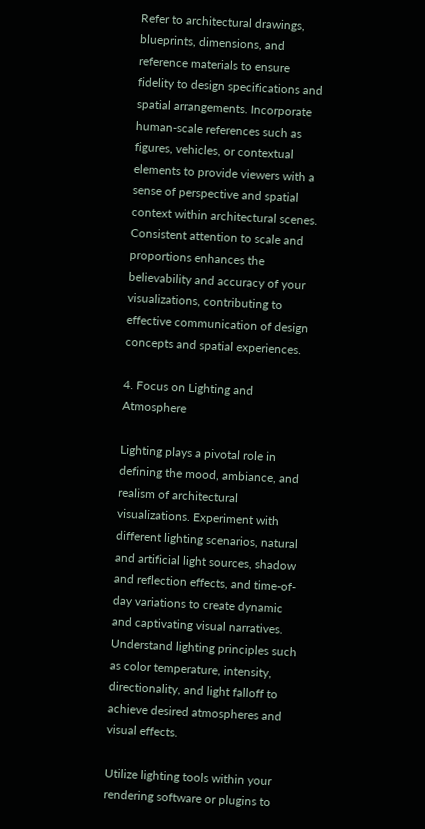Refer to architectural drawings, blueprints, dimensions, and reference materials to ensure fidelity to design specifications and spatial arrangements. Incorporate human-scale references such as figures, vehicles, or contextual elements to provide viewers with a sense of perspective and spatial context within architectural scenes. Consistent attention to scale and proportions enhances the believability and accuracy of your visualizations, contributing to effective communication of design concepts and spatial experiences.

4. Focus on Lighting and Atmosphere

Lighting plays a pivotal role in defining the mood, ambiance, and realism of architectural visualizations. Experiment with different lighting scenarios, natural and artificial light sources, shadow and reflection effects, and time-of-day variations to create dynamic and captivating visual narratives. Understand lighting principles such as color temperature, intensity, directionality, and light falloff to achieve desired atmospheres and visual effects.

Utilize lighting tools within your rendering software or plugins to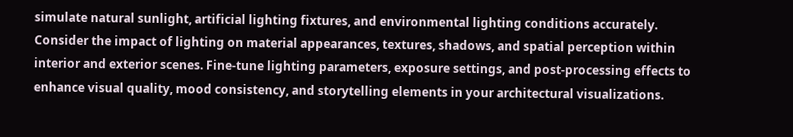simulate natural sunlight, artificial lighting fixtures, and environmental lighting conditions accurately. Consider the impact of lighting on material appearances, textures, shadows, and spatial perception within interior and exterior scenes. Fine-tune lighting parameters, exposure settings, and post-processing effects to enhance visual quality, mood consistency, and storytelling elements in your architectural visualizations.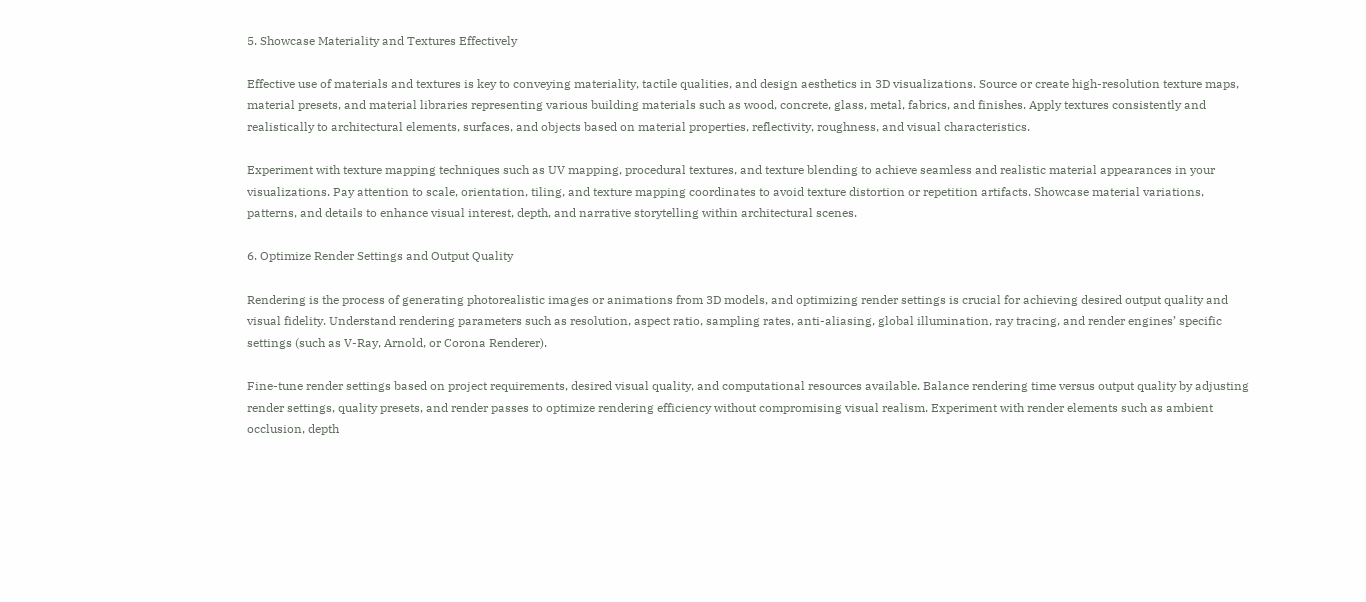5. Showcase Materiality and Textures Effectively

Effective use of materials and textures is key to conveying materiality, tactile qualities, and design aesthetics in 3D visualizations. Source or create high-resolution texture maps, material presets, and material libraries representing various building materials such as wood, concrete, glass, metal, fabrics, and finishes. Apply textures consistently and realistically to architectural elements, surfaces, and objects based on material properties, reflectivity, roughness, and visual characteristics.

Experiment with texture mapping techniques such as UV mapping, procedural textures, and texture blending to achieve seamless and realistic material appearances in your visualizations. Pay attention to scale, orientation, tiling, and texture mapping coordinates to avoid texture distortion or repetition artifacts. Showcase material variations, patterns, and details to enhance visual interest, depth, and narrative storytelling within architectural scenes.

6. Optimize Render Settings and Output Quality

Rendering is the process of generating photorealistic images or animations from 3D models, and optimizing render settings is crucial for achieving desired output quality and visual fidelity. Understand rendering parameters such as resolution, aspect ratio, sampling rates, anti-aliasing, global illumination, ray tracing, and render engines’ specific settings (such as V-Ray, Arnold, or Corona Renderer).

Fine-tune render settings based on project requirements, desired visual quality, and computational resources available. Balance rendering time versus output quality by adjusting render settings, quality presets, and render passes to optimize rendering efficiency without compromising visual realism. Experiment with render elements such as ambient occlusion, depth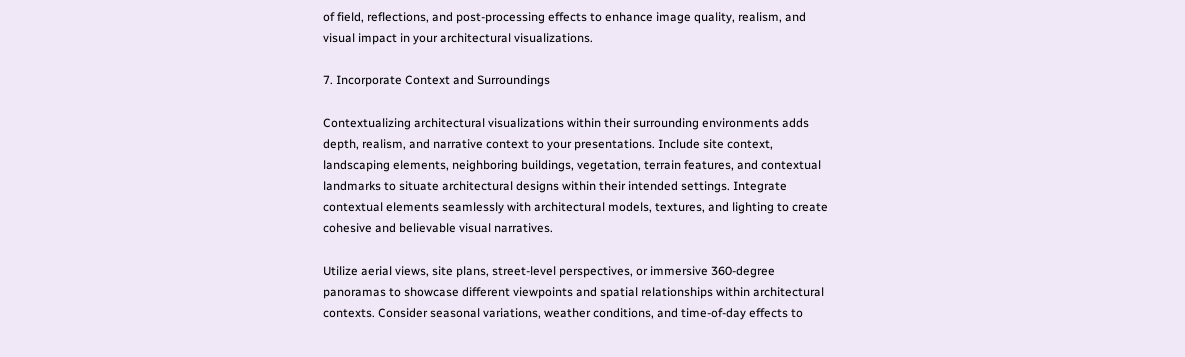of field, reflections, and post-processing effects to enhance image quality, realism, and visual impact in your architectural visualizations.

7. Incorporate Context and Surroundings

Contextualizing architectural visualizations within their surrounding environments adds depth, realism, and narrative context to your presentations. Include site context, landscaping elements, neighboring buildings, vegetation, terrain features, and contextual landmarks to situate architectural designs within their intended settings. Integrate contextual elements seamlessly with architectural models, textures, and lighting to create cohesive and believable visual narratives.

Utilize aerial views, site plans, street-level perspectives, or immersive 360-degree panoramas to showcase different viewpoints and spatial relationships within architectural contexts. Consider seasonal variations, weather conditions, and time-of-day effects to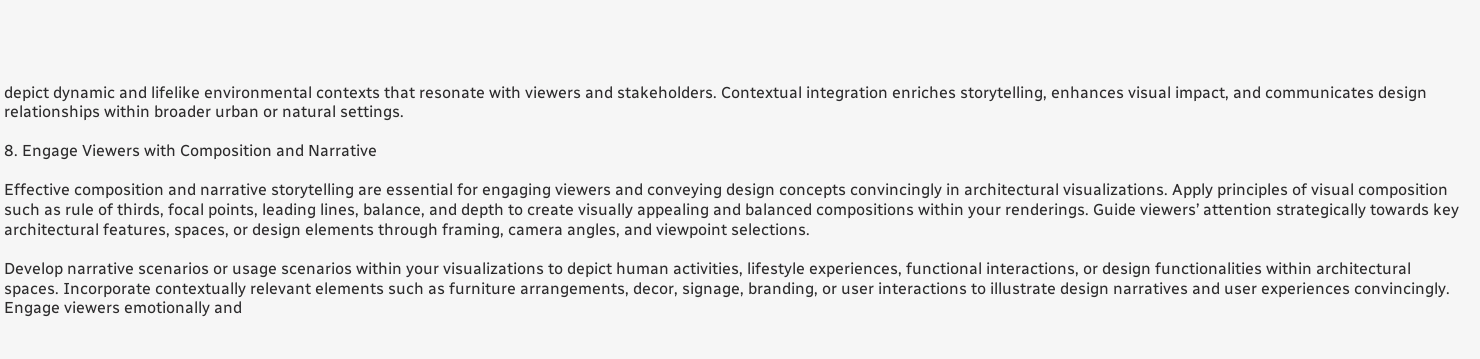depict dynamic and lifelike environmental contexts that resonate with viewers and stakeholders. Contextual integration enriches storytelling, enhances visual impact, and communicates design relationships within broader urban or natural settings.

8. Engage Viewers with Composition and Narrative

Effective composition and narrative storytelling are essential for engaging viewers and conveying design concepts convincingly in architectural visualizations. Apply principles of visual composition such as rule of thirds, focal points, leading lines, balance, and depth to create visually appealing and balanced compositions within your renderings. Guide viewers’ attention strategically towards key architectural features, spaces, or design elements through framing, camera angles, and viewpoint selections.

Develop narrative scenarios or usage scenarios within your visualizations to depict human activities, lifestyle experiences, functional interactions, or design functionalities within architectural spaces. Incorporate contextually relevant elements such as furniture arrangements, decor, signage, branding, or user interactions to illustrate design narratives and user experiences convincingly. Engage viewers emotionally and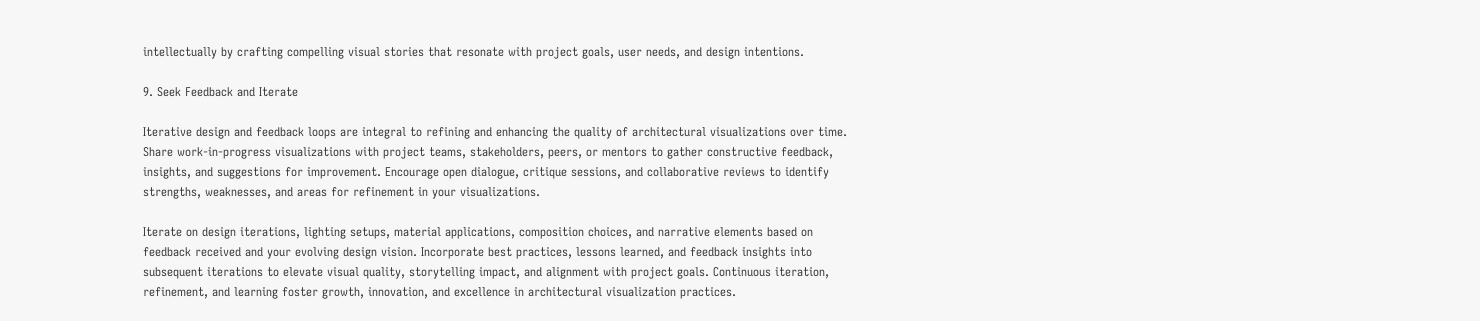intellectually by crafting compelling visual stories that resonate with project goals, user needs, and design intentions.

9. Seek Feedback and Iterate

Iterative design and feedback loops are integral to refining and enhancing the quality of architectural visualizations over time. Share work-in-progress visualizations with project teams, stakeholders, peers, or mentors to gather constructive feedback, insights, and suggestions for improvement. Encourage open dialogue, critique sessions, and collaborative reviews to identify strengths, weaknesses, and areas for refinement in your visualizations.

Iterate on design iterations, lighting setups, material applications, composition choices, and narrative elements based on feedback received and your evolving design vision. Incorporate best practices, lessons learned, and feedback insights into subsequent iterations to elevate visual quality, storytelling impact, and alignment with project goals. Continuous iteration, refinement, and learning foster growth, innovation, and excellence in architectural visualization practices.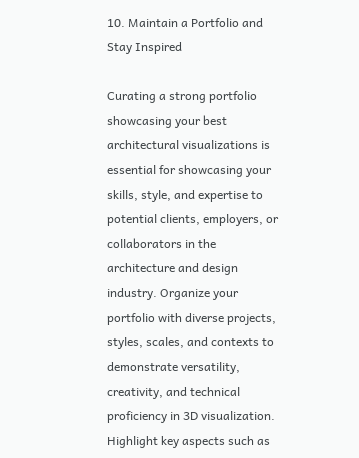10. Maintain a Portfolio and Stay Inspired

Curating a strong portfolio showcasing your best architectural visualizations is essential for showcasing your skills, style, and expertise to potential clients, employers, or collaborators in the architecture and design industry. Organize your portfolio with diverse projects, styles, scales, and contexts to demonstrate versatility, creativity, and technical proficiency in 3D visualization. Highlight key aspects such as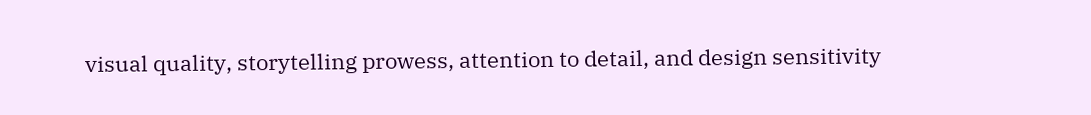visual quality, storytelling prowess, attention to detail, and design sensitivity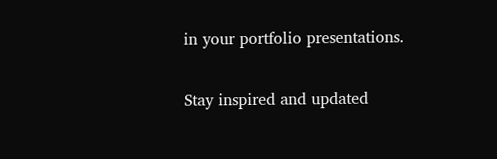in your portfolio presentations.

Stay inspired and updated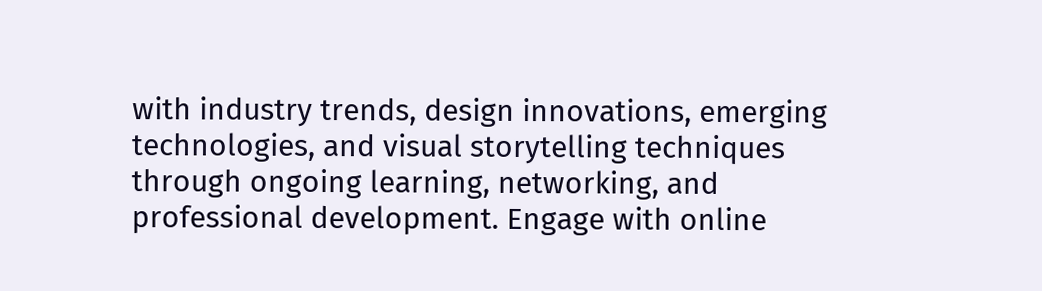with industry trends, design innovations, emerging technologies, and visual storytelling techniques through ongoing learning, networking, and professional development. Engage with online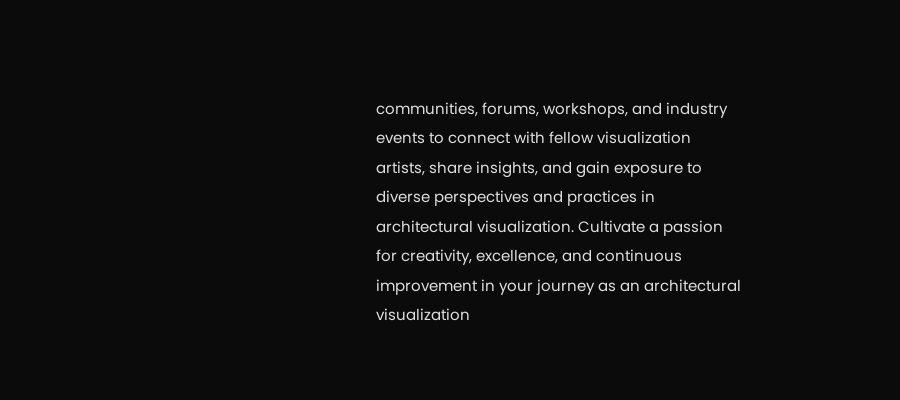communities, forums, workshops, and industry events to connect with fellow visualization artists, share insights, and gain exposure to diverse perspectives and practices in architectural visualization. Cultivate a passion for creativity, excellence, and continuous improvement in your journey as an architectural visualization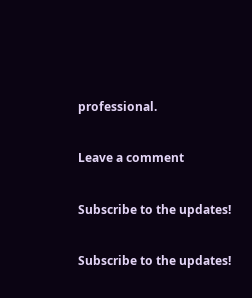professional.

Leave a comment

Subscribe to the updates!

Subscribe to the updates!